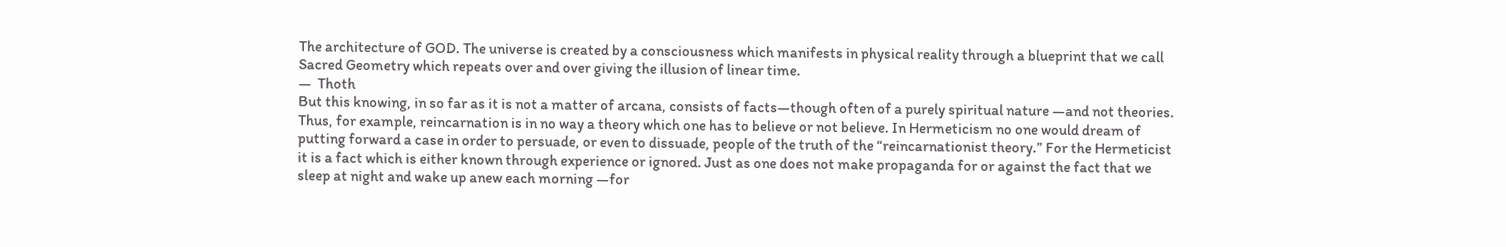The architecture of GOD. The universe is created by a consciousness which manifests in physical reality through a blueprint that we call Sacred Geometry which repeats over and over giving the illusion of linear time.
—  Thoth
But this knowing, in so far as it is not a matter of arcana, consists of facts—though often of a purely spiritual nature —and not theories. Thus, for example, reincarnation is in no way a theory which one has to believe or not believe. In Hermeticism no one would dream of putting forward a case in order to persuade, or even to dissuade, people of the truth of the “reincarnationist theory.” For the Hermeticist it is a fact which is either known through experience or ignored. Just as one does not make propaganda for or against the fact that we sleep at night and wake up anew each morning —for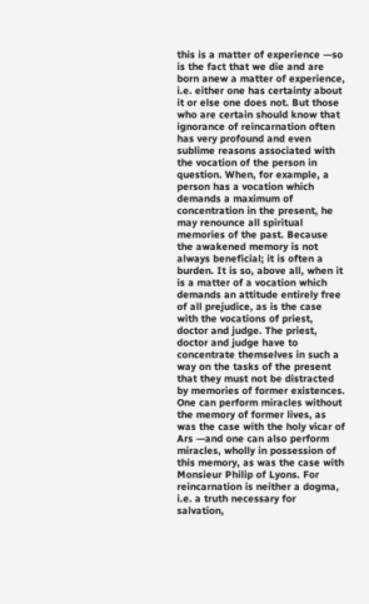this is a matter of experience —so is the fact that we die and are born anew a matter of experience, i.e. either one has certainty about it or else one does not. But those who are certain should know that ignorance of reincarnation often has very profound and even sublime reasons associated with the vocation of the person in question. When, for example, a person has a vocation which demands a maximum of concentration in the present, he may renounce all spiritual memories of the past. Because the awakened memory is not always beneficial; it is often a burden. It is so, above all, when it is a matter of a vocation which demands an attitude entirely free of all prejudice, as is the case with the vocations of priest, doctor and judge. The priest, doctor and judge have to concentrate themselves in such a way on the tasks of the present that they must not be distracted by memories of former existences.
One can perform miracles without the memory of former lives, as was the case with the holy vicar of Ars —and one can also perform miracles, wholly in possession of this memory, as was the case with Monsieur Philip of Lyons. For reincarnation is neither a dogma, i.e. a truth necessary for salvation,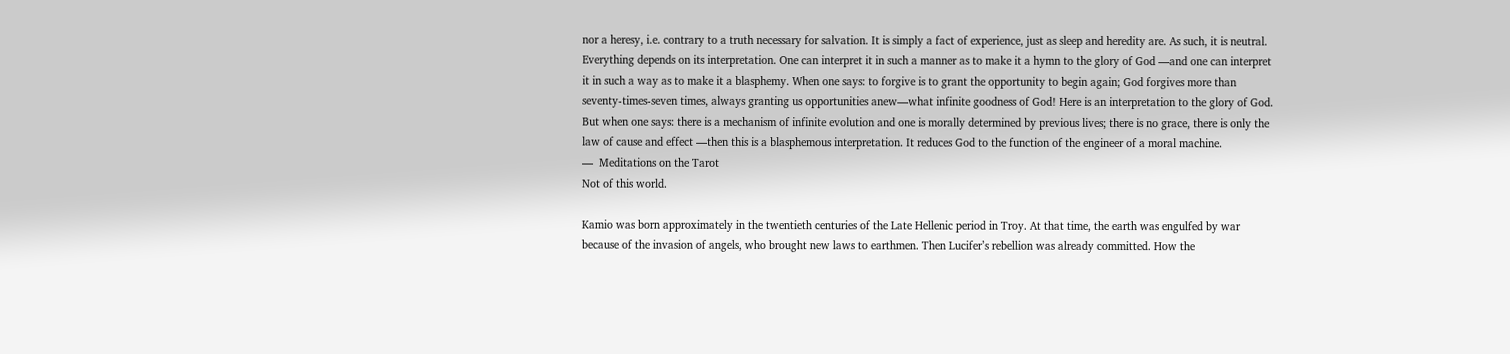nor a heresy, i.e. contrary to a truth necessary for salvation. It is simply a fact of experience, just as sleep and heredity are. As such, it is neutral. Everything depends on its interpretation. One can interpret it in such a manner as to make it a hymn to the glory of God —and one can interpret it in such a way as to make it a blasphemy. When one says: to forgive is to grant the opportunity to begin again; God forgives more than seventy-times-seven times, always granting us opportunities anew—what infinite goodness of God! Here is an interpretation to the glory of God.
But when one says: there is a mechanism of infinite evolution and one is morally determined by previous lives; there is no grace, there is only the law of cause and effect —then this is a blasphemous interpretation. It reduces God to the function of the engineer of a moral machine.
—  Meditations on the Tarot
Not of this world.

Kamio was born approximately in the twentieth centuries of the Late Hellenic period in Troy. At that time, the earth was engulfed by war because of the invasion of angels, who brought new laws to earthmen. Then Lucifer’s rebellion was already committed. How the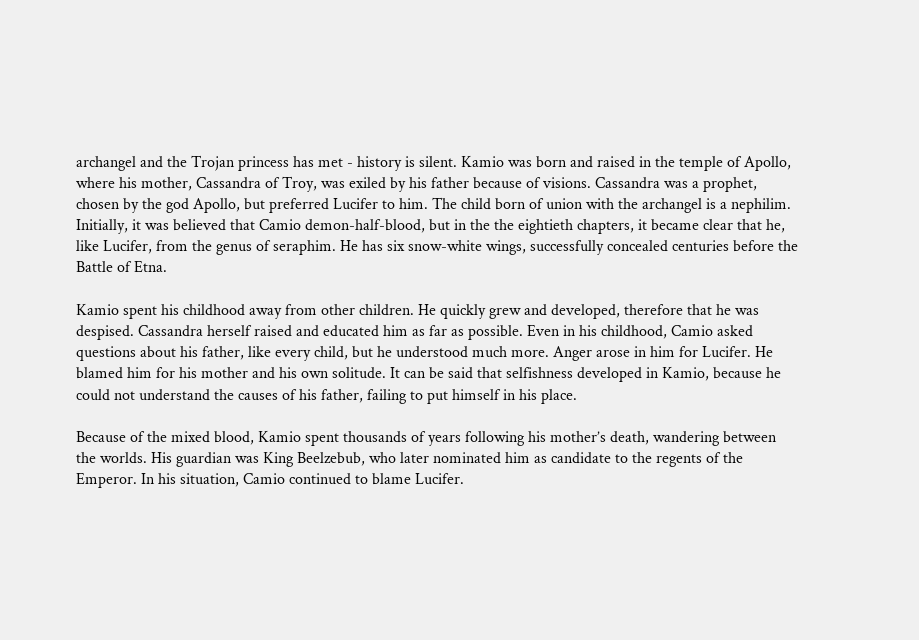archangel and the Trojan princess has met - history is silent. Kamio was born and raised in the temple of Apollo, where his mother, Cassandra of Troy, was exiled by his father because of visions. Cassandra was a prophet, chosen by the god Apollo, but preferred Lucifer to him. The child born of union with the archangel is a nephilim. Initially, it was believed that Camio demon-half-blood, but in the the eightieth chapters, it became clear that he, like Lucifer, from the genus of seraphim. He has six snow-white wings, successfully concealed centuries before the Battle of Etna.

Kamio spent his childhood away from other children. He quickly grew and developed, therefore that he was despised. Cassandra herself raised and educated him as far as possible. Even in his childhood, Camio asked questions about his father, like every child, but he understood much more. Anger arose in him for Lucifer. He blamed him for his mother and his own solitude. It can be said that selfishness developed in Kamio, because he could not understand the causes of his father, failing to put himself in his place.

Because of the mixed blood, Kamio spent thousands of years following his mother’s death, wandering between the worlds. His guardian was King Beelzebub, who later nominated him as candidate to the regents of the Emperor. In his situation, Camio continued to blame Lucifer.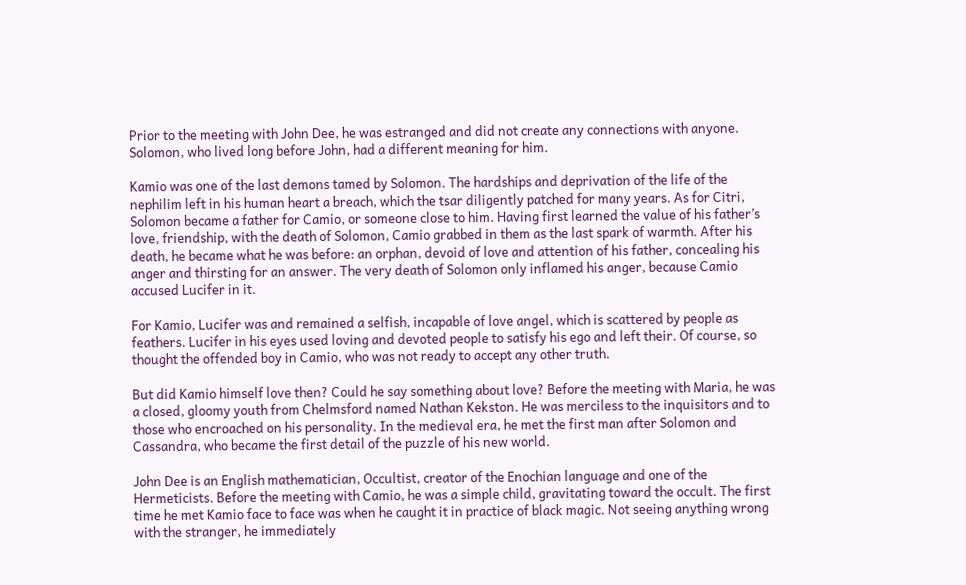Prior to the meeting with John Dee, he was estranged and did not create any connections with anyone. Solomon, who lived long before John, had a different meaning for him.

Kamio was one of the last demons tamed by Solomon. The hardships and deprivation of the life of the nephilim left in his human heart a breach, which the tsar diligently patched for many years. As for Citri, Solomon became a father for Camio, or someone close to him. Having first learned the value of his father’s love, friendship, with the death of Solomon, Camio grabbed in them as the last spark of warmth. After his death, he became what he was before: an orphan, devoid of love and attention of his father, concealing his anger and thirsting for an answer. The very death of Solomon only inflamed his anger, because Camio accused Lucifer in it.

For Kamio, Lucifer was and remained a selfish, incapable of love angel, which is scattered by people as feathers. Lucifer in his eyes used loving and devoted people to satisfy his ego and left their. Of course, so thought the offended boy in Camio, who was not ready to accept any other truth.

But did Kamio himself love then? Could he say something about love? Before the meeting with Maria, he was a closed, gloomy youth from Chelmsford named Nathan Kekston. He was merciless to the inquisitors and to those who encroached on his personality. In the medieval era, he met the first man after Solomon and Cassandra, who became the first detail of the puzzle of his new world.

John Dee is an English mathematician, Occultist, creator of the Enochian language and one of the Hermeticists. Before the meeting with Camio, he was a simple child, gravitating toward the occult. The first time he met Kamio face to face was when he caught it in practice of black magic. Not seeing anything wrong with the stranger, he immediately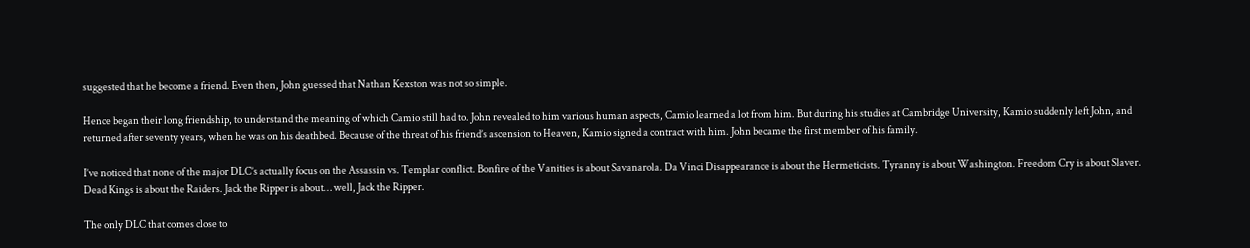suggested that he become a friend. Even then, John guessed that Nathan Kexston was not so simple.

Hence began their long friendship, to understand the meaning of which Camio still had to. John revealed to him various human aspects, Camio learned a lot from him. But during his studies at Cambridge University, Kamio suddenly left John, and returned after seventy years, when he was on his deathbed. Because of the threat of his friend’s ascension to Heaven, Kamio signed a contract with him. John became the first member of his family.

I’ve noticed that none of the major DLC’s actually focus on the Assassin vs. Templar conflict. Bonfire of the Vanities is about Savanarola. Da Vinci Disappearance is about the Hermeticists. Tyranny is about Washington. Freedom Cry is about Slaver. Dead Kings is about the Raiders. Jack the Ripper is about… well, Jack the Ripper.

The only DLC that comes close to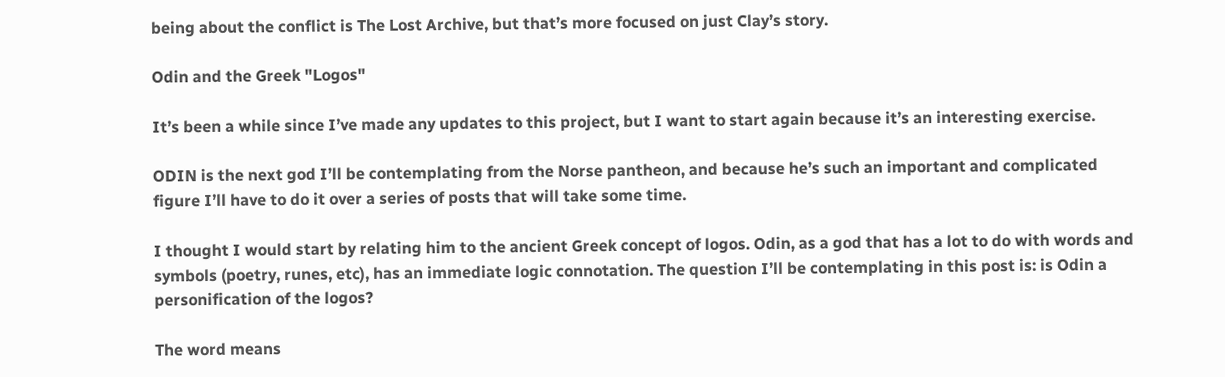being about the conflict is The Lost Archive, but that’s more focused on just Clay’s story.

Odin and the Greek "Logos"

It’s been a while since I’ve made any updates to this project, but I want to start again because it’s an interesting exercise.

ODIN is the next god I’ll be contemplating from the Norse pantheon, and because he’s such an important and complicated figure I’ll have to do it over a series of posts that will take some time.

I thought I would start by relating him to the ancient Greek concept of logos. Odin, as a god that has a lot to do with words and symbols (poetry, runes, etc), has an immediate logic connotation. The question I’ll be contemplating in this post is: is Odin a personification of the logos?

The word means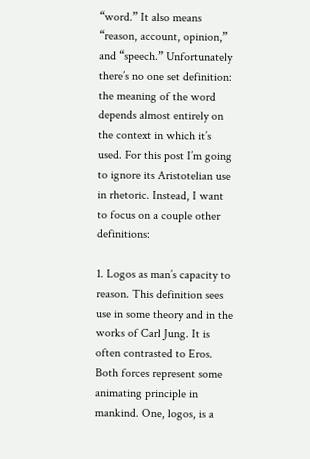“word.” It also means “reason, account, opinion,” and “speech.” Unfortunately there’s no one set definition: the meaning of the word depends almost entirely on the context in which it’s used. For this post I’m going to ignore its Aristotelian use in rhetoric. Instead, I want to focus on a couple other definitions:

1. Logos as man’s capacity to reason. This definition sees use in some theory and in the works of Carl Jung. It is often contrasted to Eros. Both forces represent some animating principle in mankind. One, logos, is a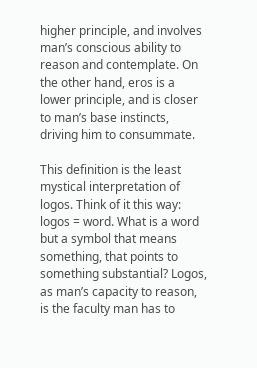higher principle, and involves man’s conscious ability to reason and contemplate. On the other hand, eros is a lower principle, and is closer to man’s base instincts, driving him to consummate.

This definition is the least mystical interpretation of logos. Think of it this way: logos = word. What is a word but a symbol that means something, that points to something substantial? Logos, as man’s capacity to reason, is the faculty man has to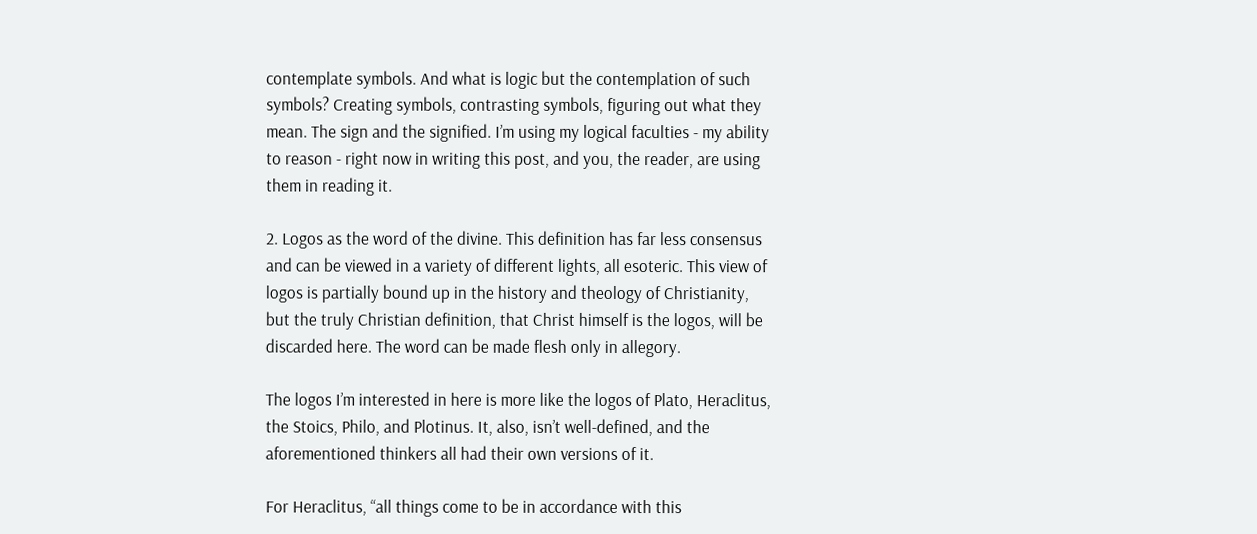contemplate symbols. And what is logic but the contemplation of such symbols? Creating symbols, contrasting symbols, figuring out what they mean. The sign and the signified. I’m using my logical faculties - my ability to reason - right now in writing this post, and you, the reader, are using them in reading it.

2. Logos as the word of the divine. This definition has far less consensus and can be viewed in a variety of different lights, all esoteric. This view of logos is partially bound up in the history and theology of Christianity, but the truly Christian definition, that Christ himself is the logos, will be discarded here. The word can be made flesh only in allegory.

The logos I’m interested in here is more like the logos of Plato, Heraclitus, the Stoics, Philo, and Plotinus. It, also, isn’t well-defined, and the aforementioned thinkers all had their own versions of it.

For Heraclitus, “all things come to be in accordance with this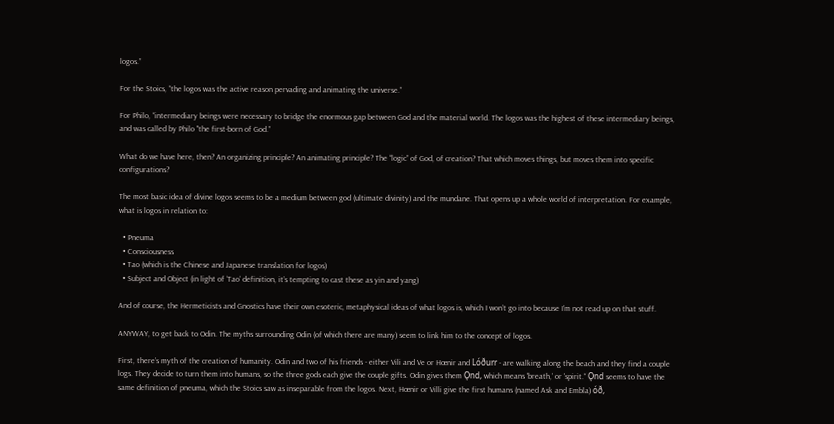logos.”

For the Stoics, “the logos was the active reason pervading and animating the universe.”

For Philo, “intermediary beings were necessary to bridge the enormous gap between God and the material world. The logos was the highest of these intermediary beings, and was called by Philo "the first-born of God.”

What do we have here, then? An organizing principle? An animating principle? The “logic” of God, of creation? That which moves things, but moves them into specific configurations?

The most basic idea of divine logos seems to be a medium between god (ultimate divinity) and the mundane. That opens up a whole world of interpretation. For example, what is logos in relation to:

  • Pneuma
  • Consciousness
  • Tao (which is the Chinese and Japanese translation for logos)
  • Subject and Object (in light of ‘Tao’ definition, it’s tempting to cast these as yin and yang)

And of course, the Hermeticists and Gnostics have their own esoteric, metaphysical ideas of what logos is, which I won’t go into because I’m not read up on that stuff.

ANYWAY, to get back to Odin. The myths surrounding Odin (of which there are many) seem to link him to the concept of logos.

First, there’s myth of the creation of humanity. Odin and two of his friends - either Vili and Ve or Hœnir and Lóðurr - are walking along the beach and they find a couple logs. They decide to turn them into humans, so the three gods each give the couple gifts. Odin gives them Ǫnd, which means 'breath,’ or 'spirit.“ Ǫnd seems to have the same definition of pneuma, which the Stoics saw as inseparable from the logos. Next, Hœnir or Villi give the first humans (named Ask and Embla) óð,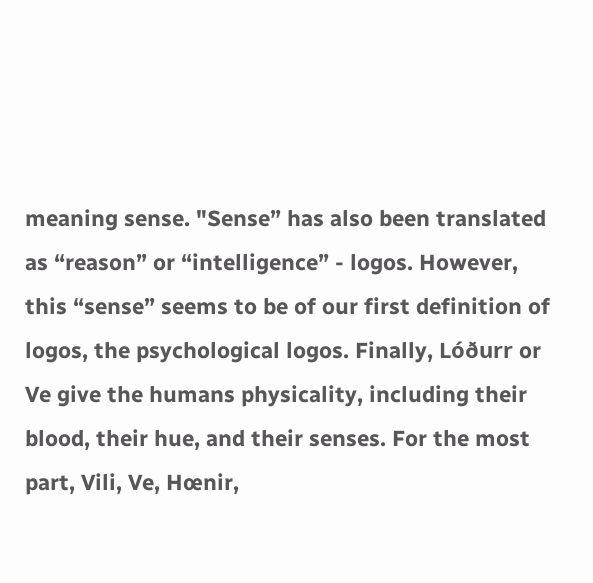meaning sense. "Sense” has also been translated as “reason” or “intelligence” - logos. However, this “sense” seems to be of our first definition of logos, the psychological logos. Finally, Lóðurr or Ve give the humans physicality, including their blood, their hue, and their senses. For the most part, Vili, Ve, Hœnir,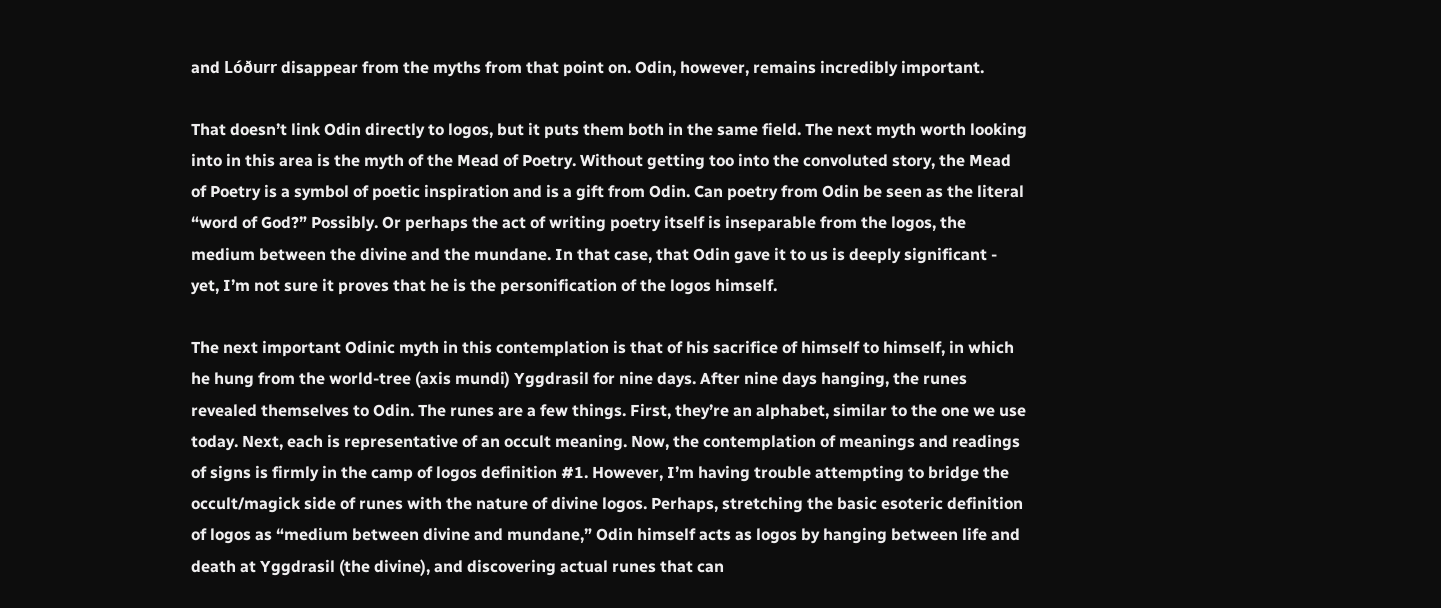and Lóðurr disappear from the myths from that point on. Odin, however, remains incredibly important.

That doesn’t link Odin directly to logos, but it puts them both in the same field. The next myth worth looking into in this area is the myth of the Mead of Poetry. Without getting too into the convoluted story, the Mead of Poetry is a symbol of poetic inspiration and is a gift from Odin. Can poetry from Odin be seen as the literal “word of God?” Possibly. Or perhaps the act of writing poetry itself is inseparable from the logos, the medium between the divine and the mundane. In that case, that Odin gave it to us is deeply significant - yet, I’m not sure it proves that he is the personification of the logos himself.

The next important Odinic myth in this contemplation is that of his sacrifice of himself to himself, in which he hung from the world-tree (axis mundi) Yggdrasil for nine days. After nine days hanging, the runes revealed themselves to Odin. The runes are a few things. First, they’re an alphabet, similar to the one we use today. Next, each is representative of an occult meaning. Now, the contemplation of meanings and readings of signs is firmly in the camp of logos definition #1. However, I’m having trouble attempting to bridge the occult/magick side of runes with the nature of divine logos. Perhaps, stretching the basic esoteric definition of logos as “medium between divine and mundane,” Odin himself acts as logos by hanging between life and death at Yggdrasil (the divine), and discovering actual runes that can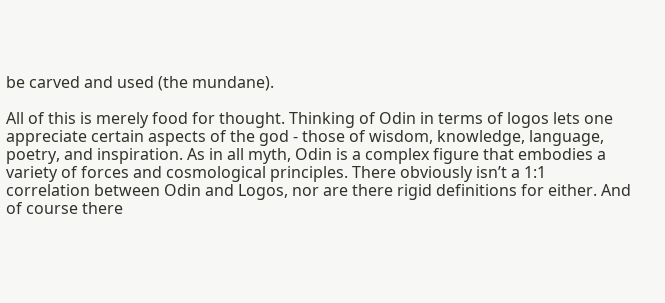be carved and used (the mundane).

All of this is merely food for thought. Thinking of Odin in terms of logos lets one appreciate certain aspects of the god - those of wisdom, knowledge, language, poetry, and inspiration. As in all myth, Odin is a complex figure that embodies a variety of forces and cosmological principles. There obviously isn’t a 1:1 correlation between Odin and Logos, nor are there rigid definitions for either. And of course there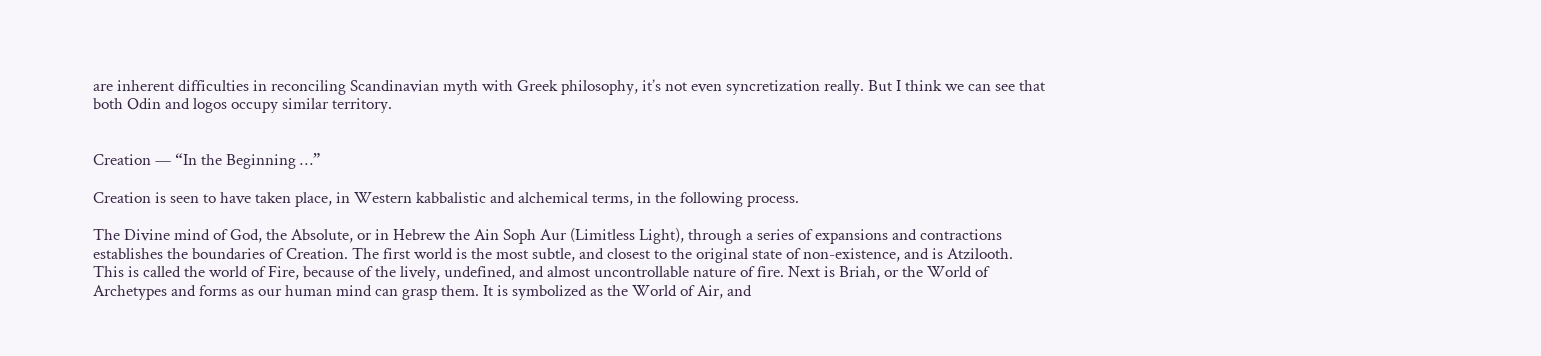are inherent difficulties in reconciling Scandinavian myth with Greek philosophy, it’s not even syncretization really. But I think we can see that both Odin and logos occupy similar territory.


Creation — “In the Beginning …”

Creation is seen to have taken place, in Western kabbalistic and alchemical terms, in the following process.

The Divine mind of God, the Absolute, or in Hebrew the Ain Soph Aur (Limitless Light), through a series of expansions and contractions establishes the boundaries of Creation. The first world is the most subtle, and closest to the original state of non-existence, and is Atzilooth. This is called the world of Fire, because of the lively, undefined, and almost uncontrollable nature of fire. Next is Briah, or the World of Archetypes and forms as our human mind can grasp them. It is symbolized as the World of Air, and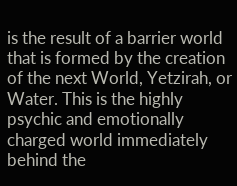is the result of a barrier world that is formed by the creation of the next World, Yetzirah, or Water. This is the highly psychic and emotionally charged world immediately behind the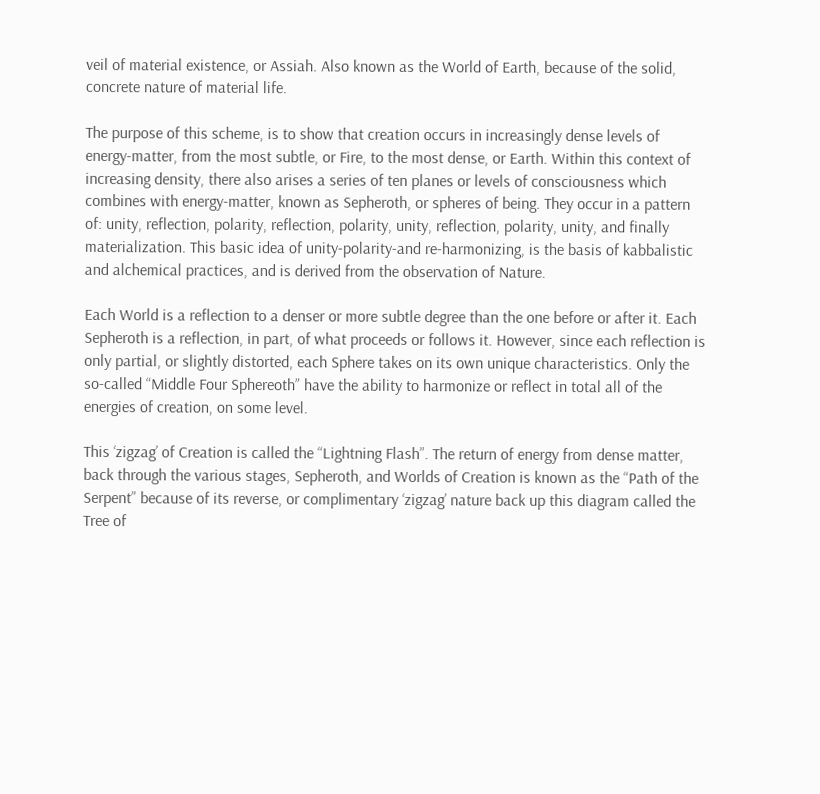veil of material existence, or Assiah. Also known as the World of Earth, because of the solid, concrete nature of material life.

The purpose of this scheme, is to show that creation occurs in increasingly dense levels of energy-matter, from the most subtle, or Fire, to the most dense, or Earth. Within this context of increasing density, there also arises a series of ten planes or levels of consciousness which combines with energy-matter, known as Sepheroth, or spheres of being. They occur in a pattern of: unity, reflection, polarity, reflection, polarity, unity, reflection, polarity, unity, and finally materialization. This basic idea of unity-polarity-and re-harmonizing, is the basis of kabbalistic and alchemical practices, and is derived from the observation of Nature.

Each World is a reflection to a denser or more subtle degree than the one before or after it. Each Sepheroth is a reflection, in part, of what proceeds or follows it. However, since each reflection is only partial, or slightly distorted, each Sphere takes on its own unique characteristics. Only the so-called “Middle Four Sphereoth” have the ability to harmonize or reflect in total all of the energies of creation, on some level.

This ‘zigzag’ of Creation is called the “Lightning Flash”. The return of energy from dense matter, back through the various stages, Sepheroth, and Worlds of Creation is known as the “Path of the Serpent” because of its reverse, or complimentary ‘zigzag’ nature back up this diagram called the Tree of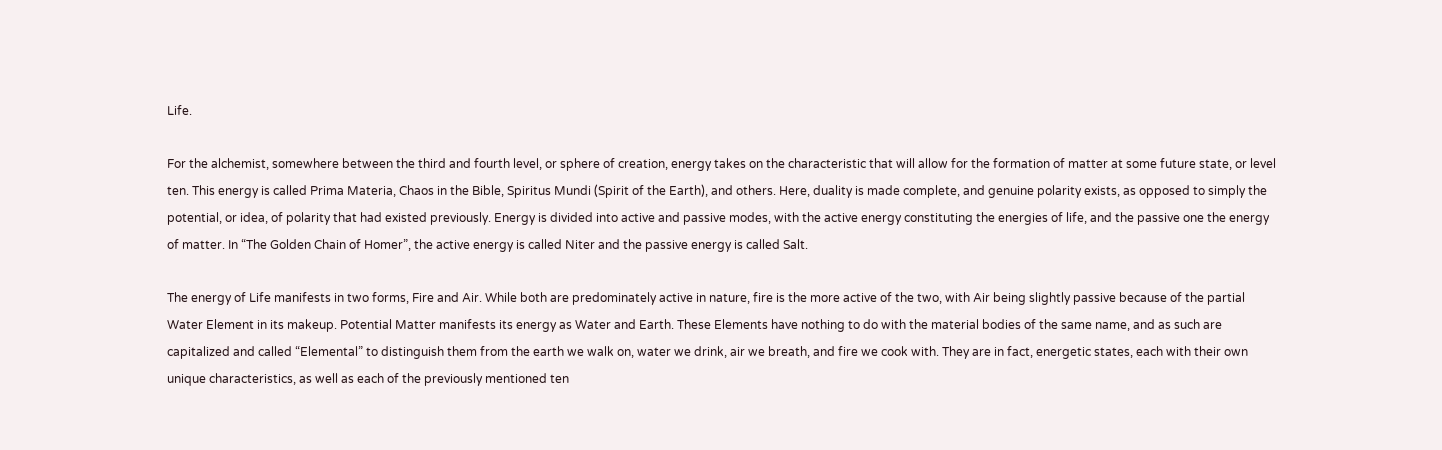Life.

For the alchemist, somewhere between the third and fourth level, or sphere of creation, energy takes on the characteristic that will allow for the formation of matter at some future state, or level ten. This energy is called Prima Materia, Chaos in the Bible, Spiritus Mundi (Spirit of the Earth), and others. Here, duality is made complete, and genuine polarity exists, as opposed to simply the potential, or idea, of polarity that had existed previously. Energy is divided into active and passive modes, with the active energy constituting the energies of life, and the passive one the energy of matter. In “The Golden Chain of Homer”, the active energy is called Niter and the passive energy is called Salt.

The energy of Life manifests in two forms, Fire and Air. While both are predominately active in nature, fire is the more active of the two, with Air being slightly passive because of the partial Water Element in its makeup. Potential Matter manifests its energy as Water and Earth. These Elements have nothing to do with the material bodies of the same name, and as such are capitalized and called “Elemental” to distinguish them from the earth we walk on, water we drink, air we breath, and fire we cook with. They are in fact, energetic states, each with their own unique characteristics, as well as each of the previously mentioned ten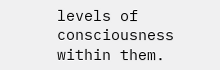levels of consciousness within them.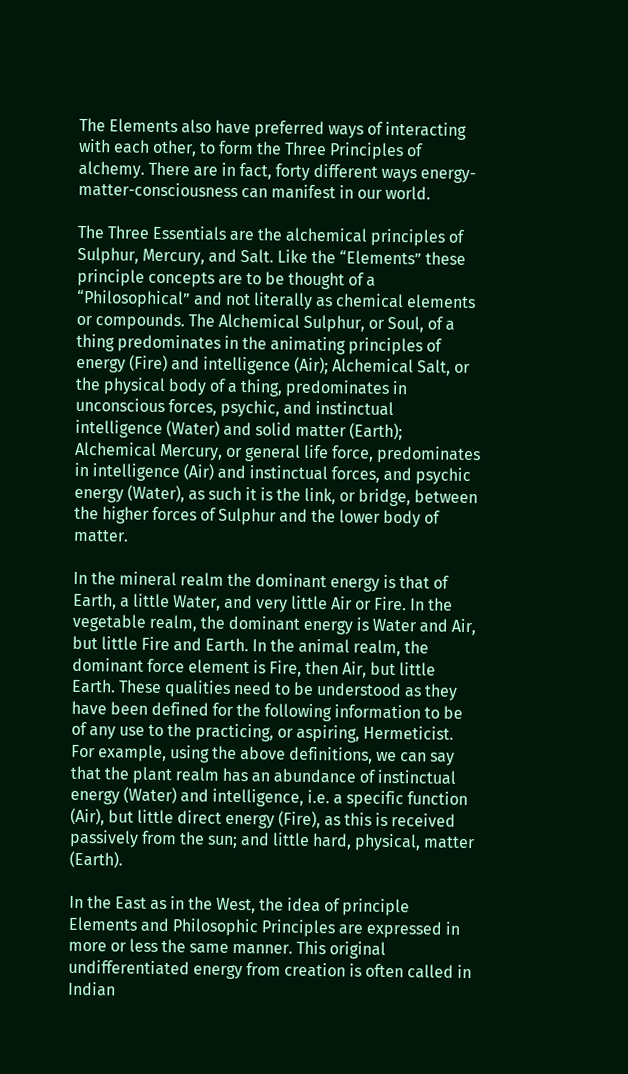The Elements also have preferred ways of interacting with each other, to form the Three Principles of alchemy. There are in fact, forty different ways energy-matter-consciousness can manifest in our world.

The Three Essentials are the alchemical principles of Sulphur, Mercury, and Salt. Like the “Elements” these principle concepts are to be thought of a “Philosophical” and not literally as chemical elements or compounds. The Alchemical Sulphur, or Soul, of a thing predominates in the animating principles of energy (Fire) and intelligence (Air); Alchemical Salt, or the physical body of a thing, predominates in unconscious forces, psychic, and instinctual intelligence (Water) and solid matter (Earth); Alchemical Mercury, or general life force, predominates in intelligence (Air) and instinctual forces, and psychic energy (Water), as such it is the link, or bridge, between the higher forces of Sulphur and the lower body of matter.

In the mineral realm the dominant energy is that of Earth, a little Water, and very little Air or Fire. In the vegetable realm, the dominant energy is Water and Air, but little Fire and Earth. In the animal realm, the dominant force element is Fire, then Air, but little Earth. These qualities need to be understood as they have been defined for the following information to be of any use to the practicing, or aspiring, Hermeticist. For example, using the above definitions, we can say that the plant realm has an abundance of instinctual energy (Water) and intelligence, i.e. a specific function (Air), but little direct energy (Fire), as this is received passively from the sun; and little hard, physical, matter (Earth).

In the East as in the West, the idea of principle Elements and Philosophic Principles are expressed in more or less the same manner. This original undifferentiated energy from creation is often called in Indian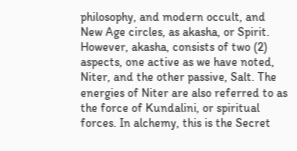philosophy, and modern occult, and New Age circles, as akasha, or Spirit. However, akasha, consists of two (2) aspects, one active as we have noted, Niter, and the other passive, Salt. The energies of Niter are also referred to as the force of Kundalini, or spiritual forces. In alchemy, this is the Secret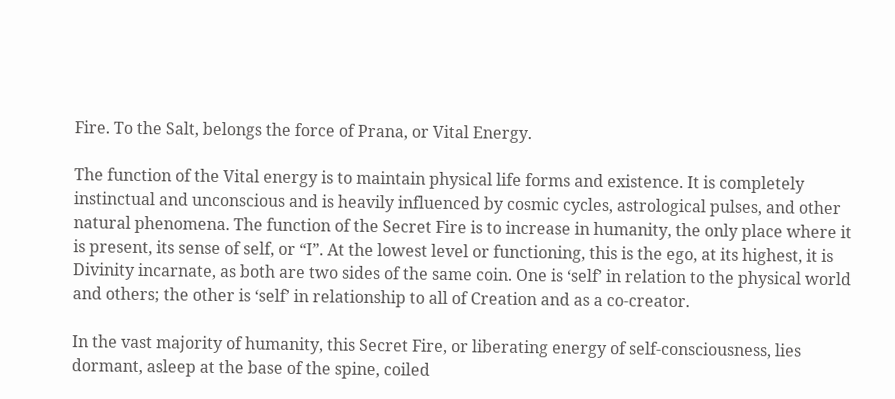Fire. To the Salt, belongs the force of Prana, or Vital Energy.

The function of the Vital energy is to maintain physical life forms and existence. It is completely instinctual and unconscious and is heavily influenced by cosmic cycles, astrological pulses, and other natural phenomena. The function of the Secret Fire is to increase in humanity, the only place where it is present, its sense of self, or “I”. At the lowest level or functioning, this is the ego, at its highest, it is Divinity incarnate, as both are two sides of the same coin. One is ‘self’ in relation to the physical world and others; the other is ‘self’ in relationship to all of Creation and as a co-creator.

In the vast majority of humanity, this Secret Fire, or liberating energy of self-consciousness, lies dormant, asleep at the base of the spine, coiled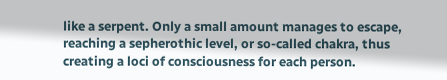like a serpent. Only a small amount manages to escape, reaching a sepherothic level, or so-called chakra, thus creating a loci of consciousness for each person.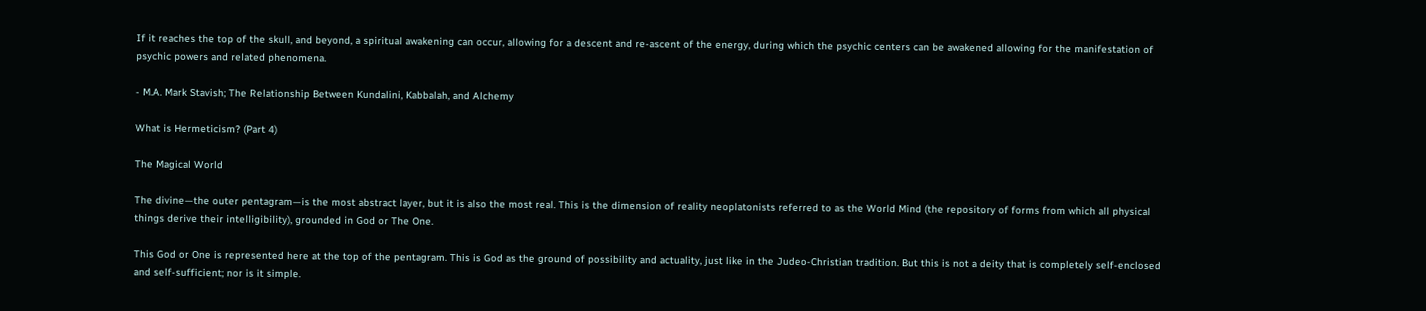If it reaches the top of the skull, and beyond, a spiritual awakening can occur, allowing for a descent and re-ascent of the energy, during which the psychic centers can be awakened allowing for the manifestation of psychic powers and related phenomena.

- M.A. Mark Stavish; The Relationship Between Kundalini, Kabbalah, and Alchemy

What is Hermeticism? (Part 4)

The Magical World

The divine—the outer pentagram—is the most abstract layer, but it is also the most real. This is the dimension of reality neoplatonists referred to as the World Mind (the repository of forms from which all physical things derive their intelligibility), grounded in God or The One.

This God or One is represented here at the top of the pentagram. This is God as the ground of possibility and actuality, just like in the Judeo-Christian tradition. But this is not a deity that is completely self-enclosed and self-sufficient; nor is it simple.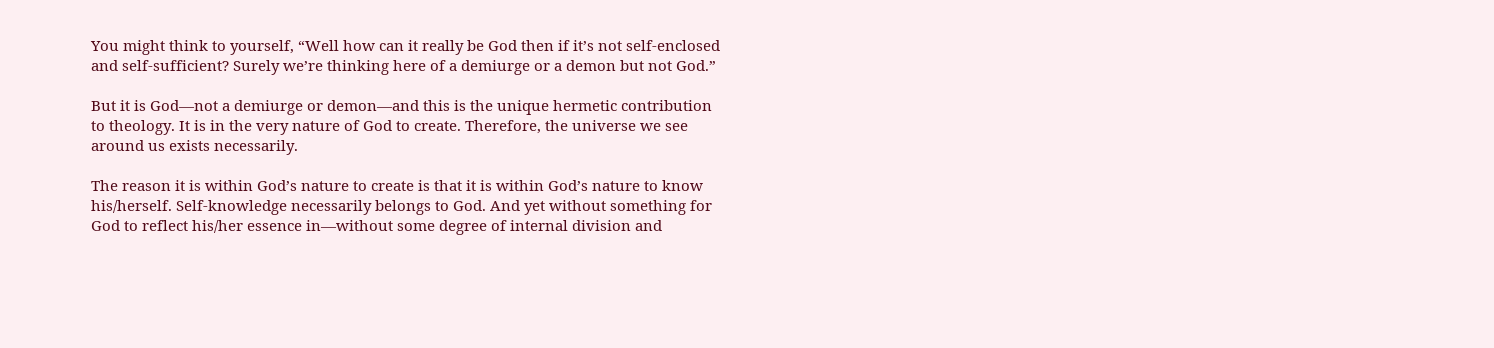You might think to yourself, “Well how can it really be God then if it’s not self-enclosed and self-sufficient? Surely we’re thinking here of a demiurge or a demon but not God.”

But it is God—not a demiurge or demon—and this is the unique hermetic contribution to theology. It is in the very nature of God to create. Therefore, the universe we see around us exists necessarily.

The reason it is within God’s nature to create is that it is within God’s nature to know his/herself. Self-knowledge necessarily belongs to God. And yet without something for God to reflect his/her essence in—without some degree of internal division and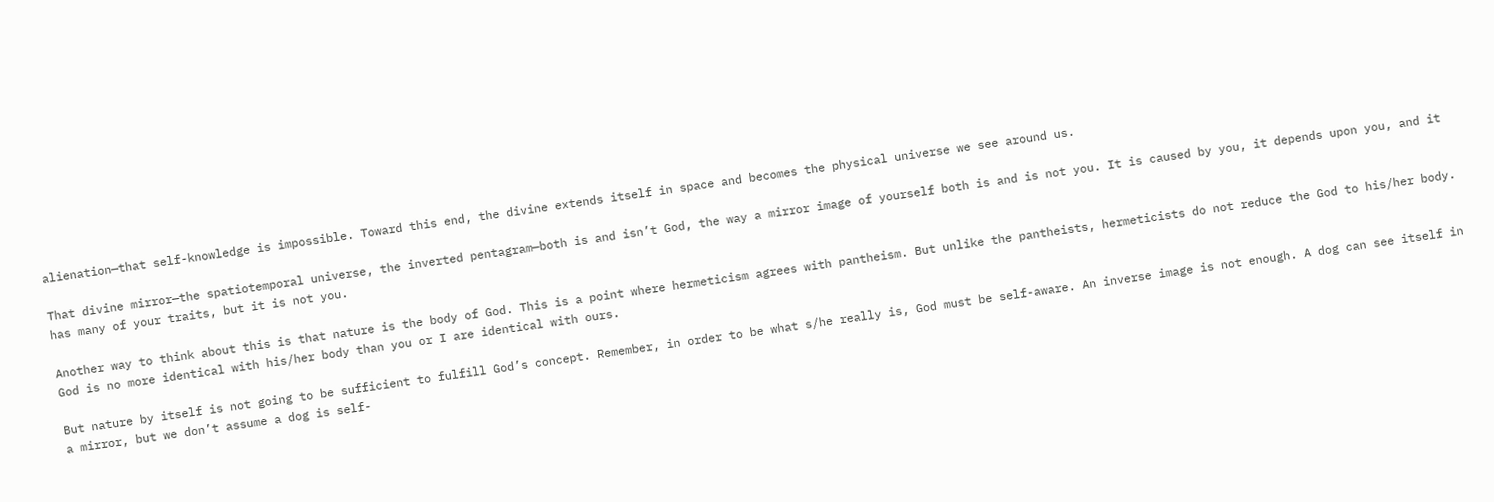alienation—that self-knowledge is impossible. Toward this end, the divine extends itself in space and becomes the physical universe we see around us.

That divine mirror—the spatiotemporal universe, the inverted pentagram—both is and isn’t God, the way a mirror image of yourself both is and is not you. It is caused by you, it depends upon you, and it has many of your traits, but it is not you.

Another way to think about this is that nature is the body of God. This is a point where hermeticism agrees with pantheism. But unlike the pantheists, hermeticists do not reduce the God to his/her body. God is no more identical with his/her body than you or I are identical with ours.

But nature by itself is not going to be sufficient to fulfill God’s concept. Remember, in order to be what s/he really is, God must be self-aware. An inverse image is not enough. A dog can see itself in a mirror, but we don’t assume a dog is self-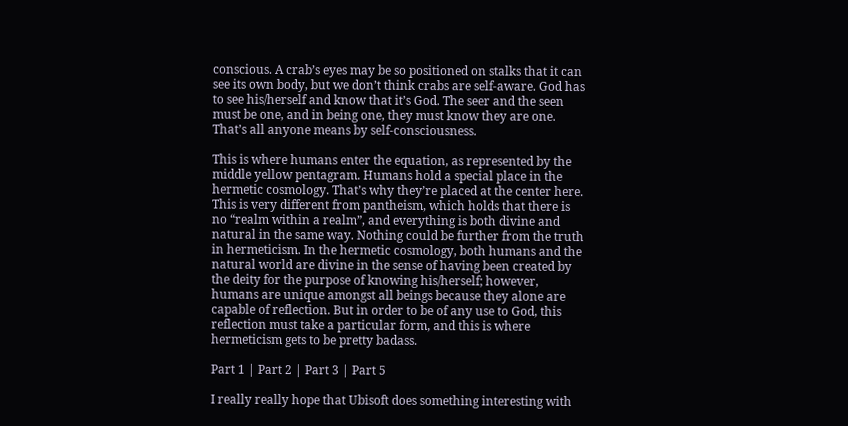conscious. A crab’s eyes may be so positioned on stalks that it can see its own body, but we don’t think crabs are self-aware. God has to see his/herself and know that it’s God. The seer and the seen must be one, and in being one, they must know they are one. That’s all anyone means by self-consciousness.

This is where humans enter the equation, as represented by the middle yellow pentagram. Humans hold a special place in the hermetic cosmology. That’s why they’re placed at the center here. This is very different from pantheism, which holds that there is no “realm within a realm”, and everything is both divine and natural in the same way. Nothing could be further from the truth in hermeticism. In the hermetic cosmology, both humans and the natural world are divine in the sense of having been created by the deity for the purpose of knowing his/herself; however, humans are unique amongst all beings because they alone are capable of reflection. But in order to be of any use to God, this reflection must take a particular form, and this is where hermeticism gets to be pretty badass.

Part 1 | Part 2 | Part 3 | Part 5

I really really hope that Ubisoft does something interesting with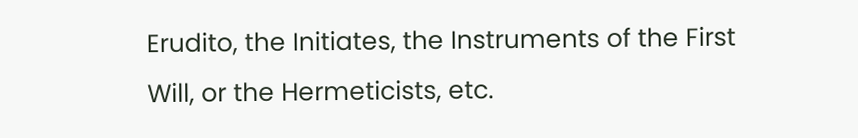Erudito, the Initiates, the Instruments of the First Will, or the Hermeticists, etc.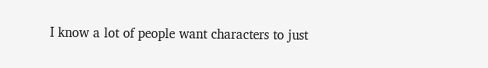I know a lot of people want characters to just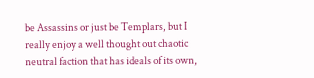be Assassins or just be Templars, but I really enjoy a well thought out chaotic neutral faction that has ideals of its own,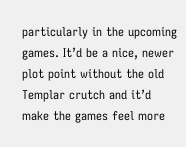particularly in the upcoming games. It’d be a nice, newer plot point without the old Templar crutch and it’d make the games feel more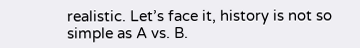realistic. Let’s face it, history is not so simple as A vs. B.